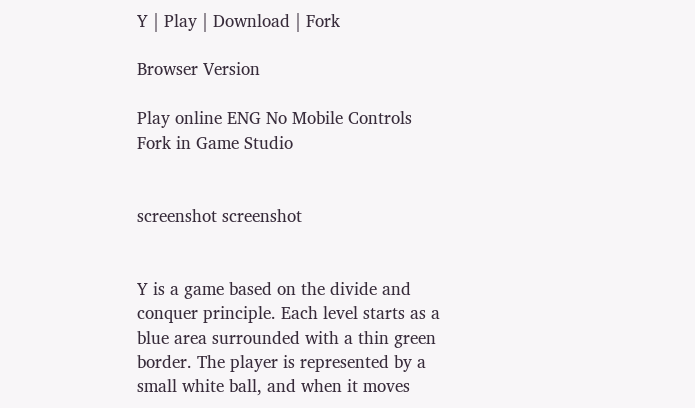Y | Play | Download | Fork

Browser Version

Play online ENG No Mobile Controls
Fork in Game Studio


screenshot screenshot


Y is a game based on the divide and conquer principle. Each level starts as a blue area surrounded with a thin green border. The player is represented by a small white ball, and when it moves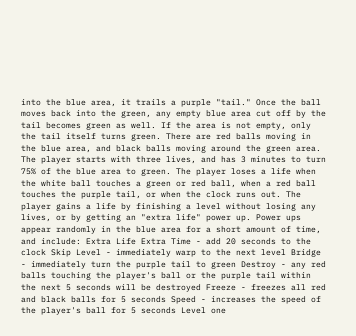into the blue area, it trails a purple "tail." Once the ball moves back into the green, any empty blue area cut off by the tail becomes green as well. If the area is not empty, only the tail itself turns green. There are red balls moving in the blue area, and black balls moving around the green area. The player starts with three lives, and has 3 minutes to turn 75% of the blue area to green. The player loses a life when the white ball touches a green or red ball, when a red ball touches the purple tail, or when the clock runs out. The player gains a life by finishing a level without losing any lives, or by getting an "extra life" power up. Power ups appear randomly in the blue area for a short amount of time, and include: Extra Life Extra Time - add 20 seconds to the clock Skip Level - immediately warp to the next level Bridge - immediately turn the purple tail to green Destroy - any red balls touching the player's ball or the purple tail within the next 5 seconds will be destroyed Freeze - freezes all red and black balls for 5 seconds Speed - increases the speed of the player's ball for 5 seconds Level one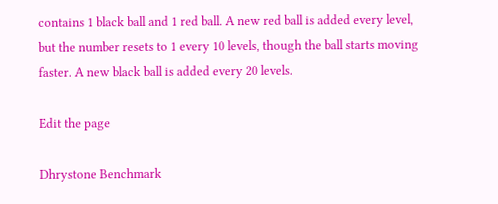contains 1 black ball and 1 red ball. A new red ball is added every level, but the number resets to 1 every 10 levels, though the ball starts moving faster. A new black ball is added every 20 levels.

Edit the page

Dhrystone Benchmark